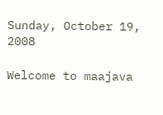Sunday, October 19, 2008

Welcome to maajava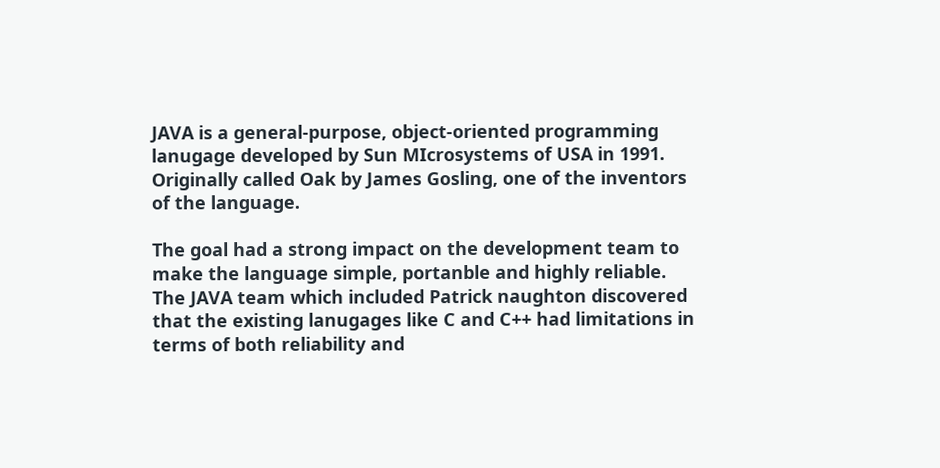JAVA is a general-purpose, object-oriented programming lanugage developed by Sun MIcrosystems of USA in 1991. Originally called Oak by James Gosling, one of the inventors of the language.

The goal had a strong impact on the development team to make the language simple, portanble and highly reliable. The JAVA team which included Patrick naughton discovered that the existing lanugages like C and C++ had limitations in terms of both reliability and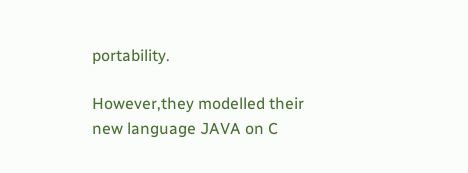portability.

However,they modelled their new language JAVA on C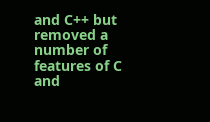and C++ but removed a number of features of C and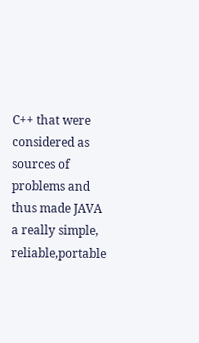C++ that were considered as sources of problems and thus made JAVA a really simple, reliable,portable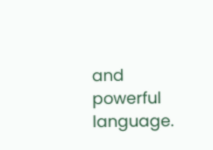and powerful language.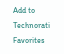Add to Technorati Favorites